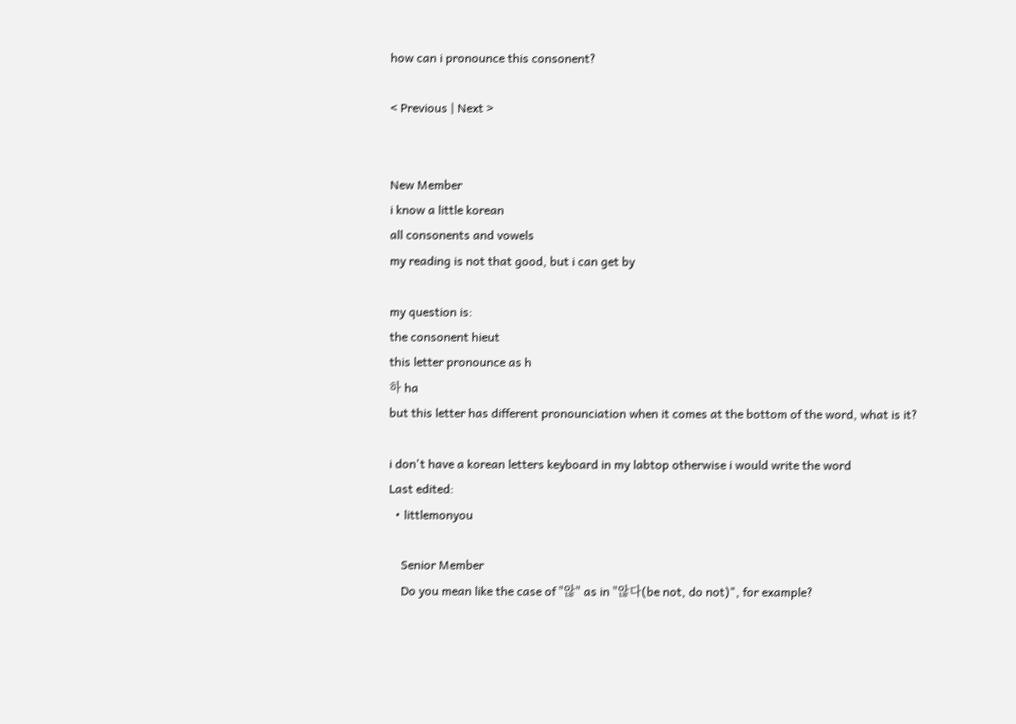how can i pronounce this consonent?

< Previous | Next >


New Member
i know a little korean
all consonents and vowels
my reading is not that good, but i can get by

my question is:
the consonent hieut
this letter pronounce as h
하 ha
but this letter has different pronounciation when it comes at the bottom of the word, what is it?

i don't have a korean letters keyboard in my labtop otherwise i would write the word
Last edited:
  • littlemonyou

    Senior Member
    Do you mean like the case of "않" as in "않다(be not, do not)", for example?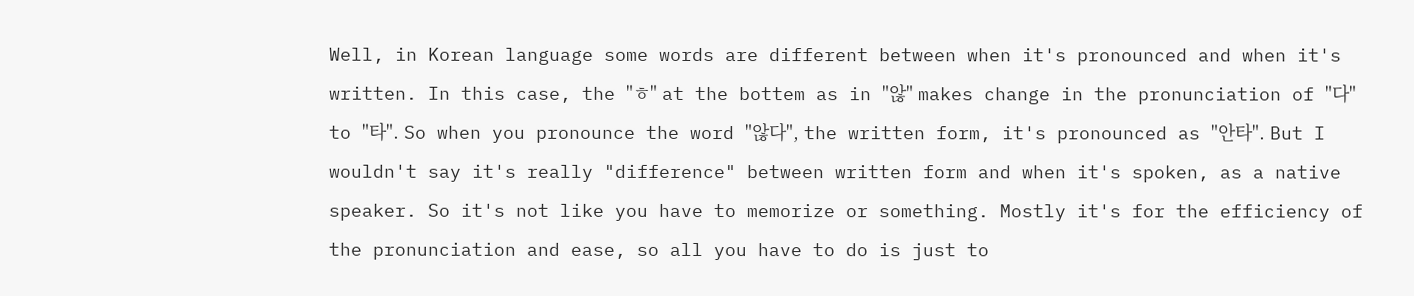Well, in Korean language some words are different between when it's pronounced and when it's written. In this case, the "ㅎ" at the bottem as in "않" makes change in the pronunciation of "다" to "타". So when you pronounce the word "않다", the written form, it's pronounced as "안타". But I wouldn't say it's really "difference" between written form and when it's spoken, as a native speaker. So it's not like you have to memorize or something. Mostly it's for the efficiency of the pronunciation and ease, so all you have to do is just to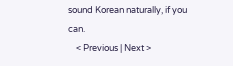sound Korean naturally, if you can.
    < Previous | Next >